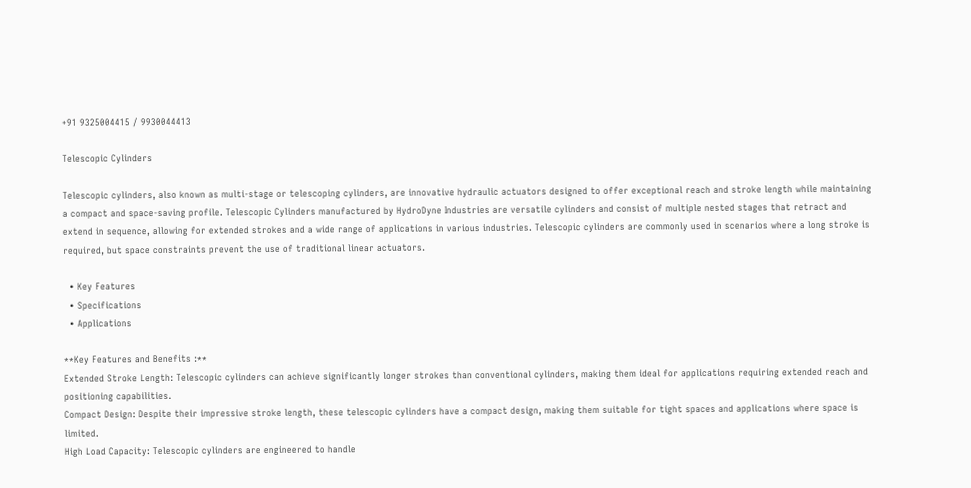+91 9325004415 / 9930044413

Telescopic Cylinders

Telescopic cylinders, also known as multi-stage or telescoping cylinders, are innovative hydraulic actuators designed to offer exceptional reach and stroke length while maintaining a compact and space-saving profile. Telescopic Cylinders manufactured by HydroDyne Industries are versatile cylinders and consist of multiple nested stages that retract and extend in sequence, allowing for extended strokes and a wide range of applications in various industries. Telescopic cylinders are commonly used in scenarios where a long stroke is required, but space constraints prevent the use of traditional linear actuators.

  • Key Features
  • Specifications
  • Applications

**Key Features and Benefits :**
Extended Stroke Length: Telescopic cylinders can achieve significantly longer strokes than conventional cylinders, making them ideal for applications requiring extended reach and positioning capabilities.
Compact Design: Despite their impressive stroke length, these telescopic cylinders have a compact design, making them suitable for tight spaces and applications where space is limited.
High Load Capacity: Telescopic cylinders are engineered to handle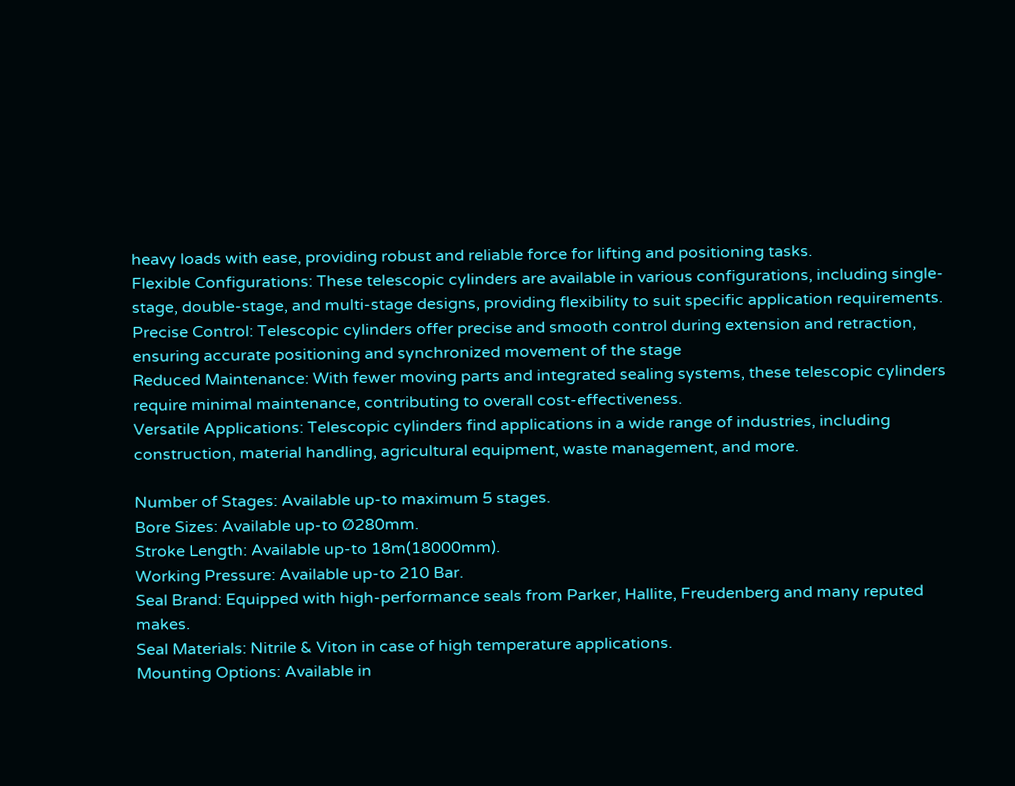heavy loads with ease, providing robust and reliable force for lifting and positioning tasks.
Flexible Configurations: These telescopic cylinders are available in various configurations, including single-stage, double-stage, and multi-stage designs, providing flexibility to suit specific application requirements.
Precise Control: Telescopic cylinders offer precise and smooth control during extension and retraction, ensuring accurate positioning and synchronized movement of the stage
Reduced Maintenance: With fewer moving parts and integrated sealing systems, these telescopic cylinders require minimal maintenance, contributing to overall cost-effectiveness.
Versatile Applications: Telescopic cylinders find applications in a wide range of industries, including construction, material handling, agricultural equipment, waste management, and more.

Number of Stages: Available up-to maximum 5 stages.
Bore Sizes: Available up-to Ø280mm.
Stroke Length: Available up-to 18m(18000mm).
Working Pressure: Available up-to 210 Bar.
Seal Brand: Equipped with high-performance seals from Parker, Hallite, Freudenberg and many reputed makes.
Seal Materials: Nitrile & Viton in case of high temperature applications.
Mounting Options: Available in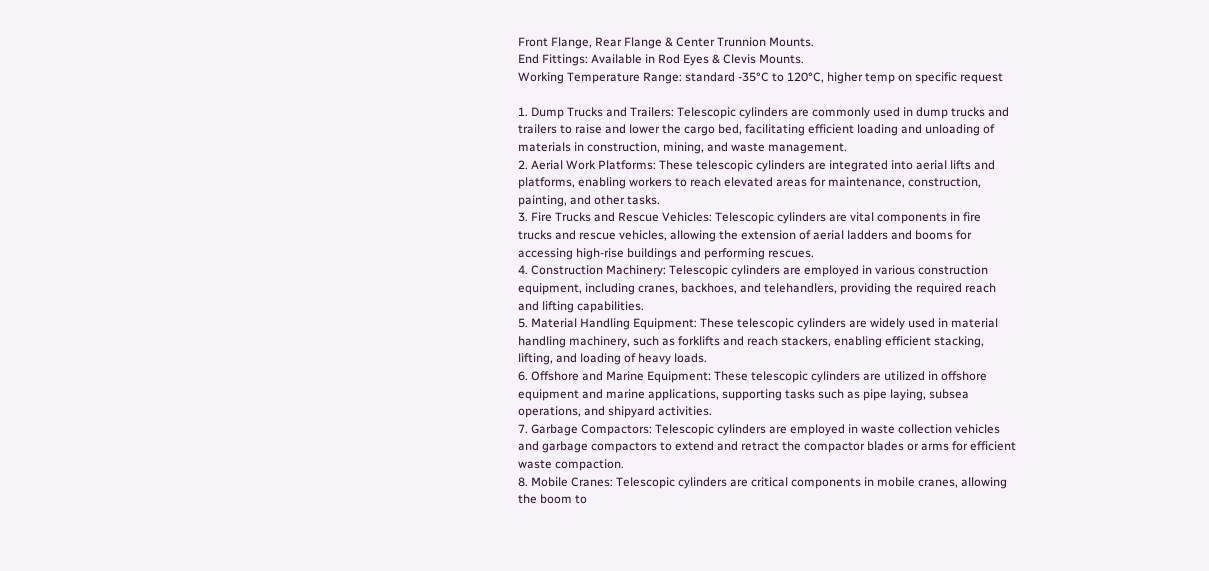Front Flange, Rear Flange & Center Trunnion Mounts.
End Fittings: Available in Rod Eyes & Clevis Mounts.
Working Temperature Range: standard -35°C to 120°C, higher temp on specific request

1. Dump Trucks and Trailers: Telescopic cylinders are commonly used in dump trucks and trailers to raise and lower the cargo bed, facilitating efficient loading and unloading of materials in construction, mining, and waste management.
2. Aerial Work Platforms: These telescopic cylinders are integrated into aerial lifts and platforms, enabling workers to reach elevated areas for maintenance, construction, painting, and other tasks.
3. Fire Trucks and Rescue Vehicles: Telescopic cylinders are vital components in fire trucks and rescue vehicles, allowing the extension of aerial ladders and booms for accessing high-rise buildings and performing rescues.
4. Construction Machinery: Telescopic cylinders are employed in various construction equipment, including cranes, backhoes, and telehandlers, providing the required reach and lifting capabilities.
5. Material Handling Equipment: These telescopic cylinders are widely used in material handling machinery, such as forklifts and reach stackers, enabling efficient stacking, lifting, and loading of heavy loads.
6. Offshore and Marine Equipment: These telescopic cylinders are utilized in offshore equipment and marine applications, supporting tasks such as pipe laying, subsea operations, and shipyard activities.
7. Garbage Compactors: Telescopic cylinders are employed in waste collection vehicles and garbage compactors to extend and retract the compactor blades or arms for efficient waste compaction.
8. Mobile Cranes: Telescopic cylinders are critical components in mobile cranes, allowing the boom to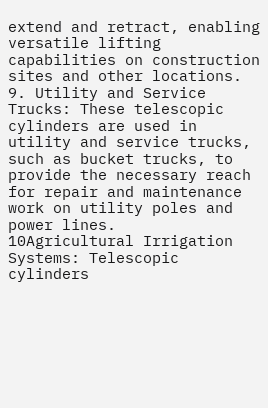extend and retract, enabling versatile lifting capabilities on construction sites and other locations.
9. Utility and Service Trucks: These telescopic cylinders are used in utility and service trucks, such as bucket trucks, to provide the necessary reach for repair and maintenance work on utility poles and power lines.
10Agricultural Irrigation Systems: Telescopic cylinders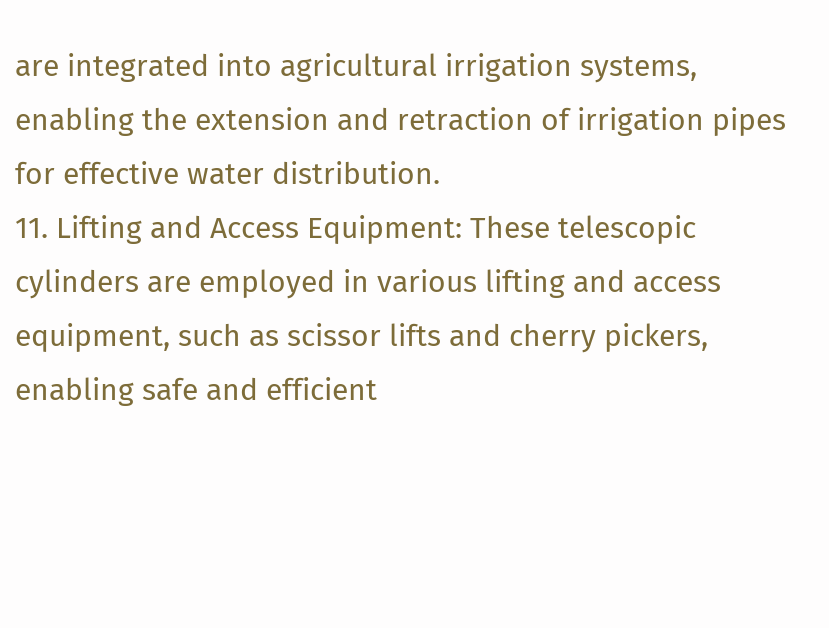are integrated into agricultural irrigation systems, enabling the extension and retraction of irrigation pipes for effective water distribution.
11. Lifting and Access Equipment: These telescopic cylinders are employed in various lifting and access equipment, such as scissor lifts and cherry pickers, enabling safe and efficient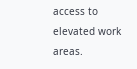access to elevated work areas.